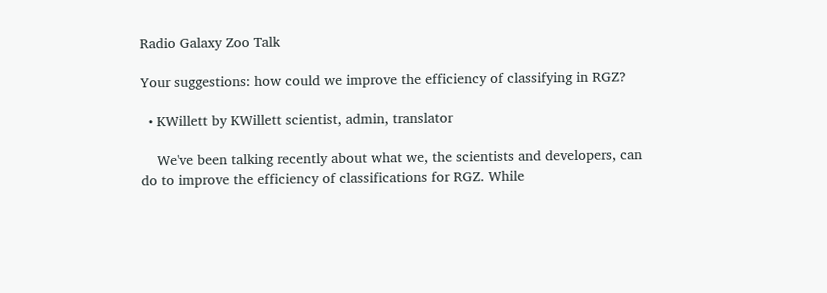Radio Galaxy Zoo Talk

Your suggestions: how could we improve the efficiency of classifying in RGZ?

  • KWillett by KWillett scientist, admin, translator

    We've been talking recently about what we, the scientists and developers, can do to improve the efficiency of classifications for RGZ. While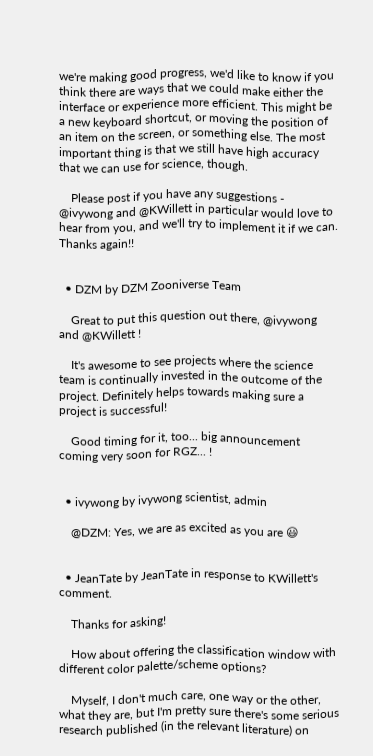we're making good progress, we'd like to know if you think there are ways that we could make either the interface or experience more efficient. This might be a new keyboard shortcut, or moving the position of an item on the screen, or something else. The most important thing is that we still have high accuracy that we can use for science, though.

    Please post if you have any suggestions - @ivywong and @KWillett in particular would love to hear from you, and we'll try to implement it if we can. Thanks again!!


  • DZM by DZM Zooniverse Team

    Great to put this question out there, @ivywong and @KWillett !

    It's awesome to see projects where the science team is continually invested in the outcome of the project. Definitely helps towards making sure a project is successful!

    Good timing for it, too... big announcement coming very soon for RGZ... !


  • ivywong by ivywong scientist, admin

    @DZM: Yes, we are as excited as you are 😃


  • JeanTate by JeanTate in response to KWillett's comment.

    Thanks for asking!

    How about offering the classification window with different color palette/scheme options?

    Myself, I don't much care, one way or the other, what they are, but I'm pretty sure there's some serious research published (in the relevant literature) on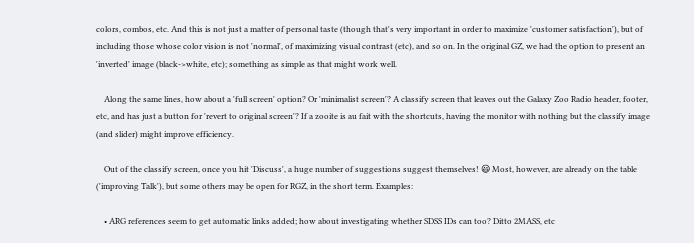colors, combos, etc. And this is not just a matter of personal taste (though that's very important in order to maximize 'customer satisfaction'), but of including those whose color vision is not 'normal', of maximizing visual contrast (etc), and so on. In the original GZ, we had the option to present an 'inverted' image (black->white, etc); something as simple as that might work well.

    Along the same lines, how about a 'full screen' option? Or 'minimalist screen'? A classify screen that leaves out the Galaxy Zoo Radio header, footer, etc, and has just a button for 'revert to original screen'? If a zooite is au fait with the shortcuts, having the monitor with nothing but the classify image (and slider) might improve efficiency.

    Out of the classify screen, once you hit 'Discuss', a huge number of suggestions suggest themselves! 😃 Most, however, are already on the table ('improving Talk'), but some others may be open for RGZ, in the short term. Examples:

    • ARG references seem to get automatic links added; how about investigating whether SDSS IDs can too? Ditto 2MASS, etc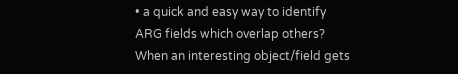• a quick and easy way to identify ARG fields which overlap others? When an interesting object/field gets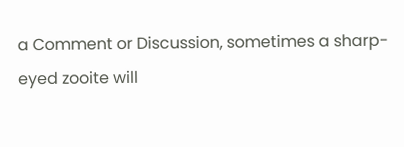a Comment or Discussion, sometimes a sharp-eyed zooite will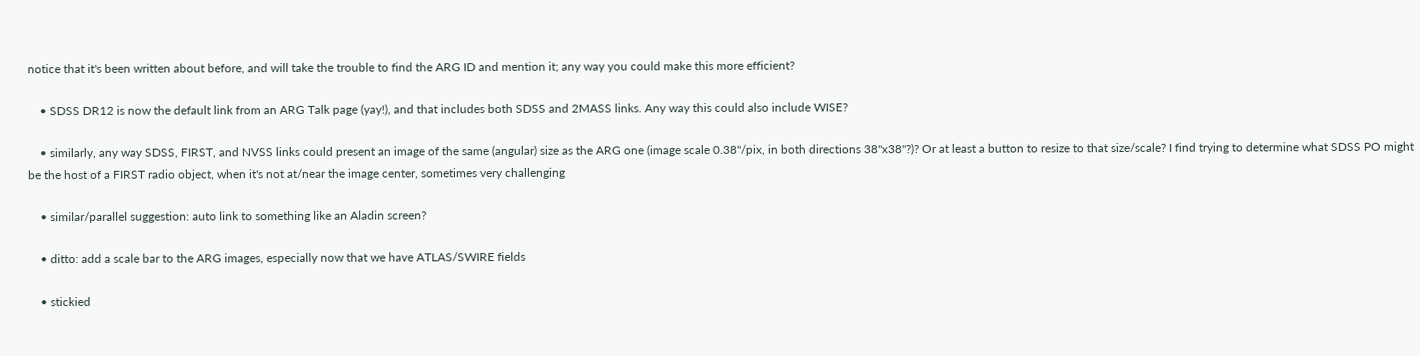notice that it's been written about before, and will take the trouble to find the ARG ID and mention it; any way you could make this more efficient?

    • SDSS DR12 is now the default link from an ARG Talk page (yay!), and that includes both SDSS and 2MASS links. Any way this could also include WISE?

    • similarly, any way SDSS, FIRST, and NVSS links could present an image of the same (angular) size as the ARG one (image scale 0.38"/pix, in both directions 38"x38"?)? Or at least a button to resize to that size/scale? I find trying to determine what SDSS PO might be the host of a FIRST radio object, when it's not at/near the image center, sometimes very challenging

    • similar/parallel suggestion: auto link to something like an Aladin screen?

    • ditto: add a scale bar to the ARG images, especially now that we have ATLAS/SWIRE fields

    • stickied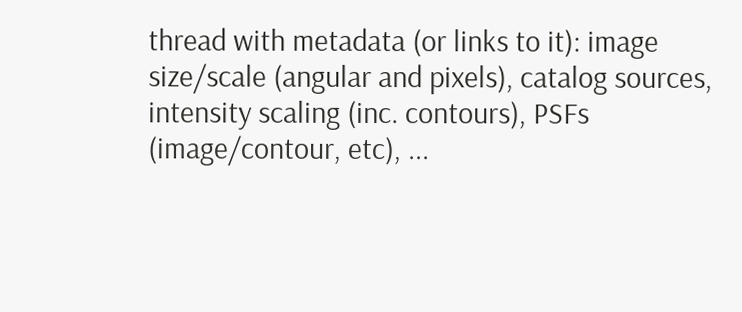thread with metadata (or links to it): image size/scale (angular and pixels), catalog sources, intensity scaling (inc. contours), PSFs (image/contour, etc), ...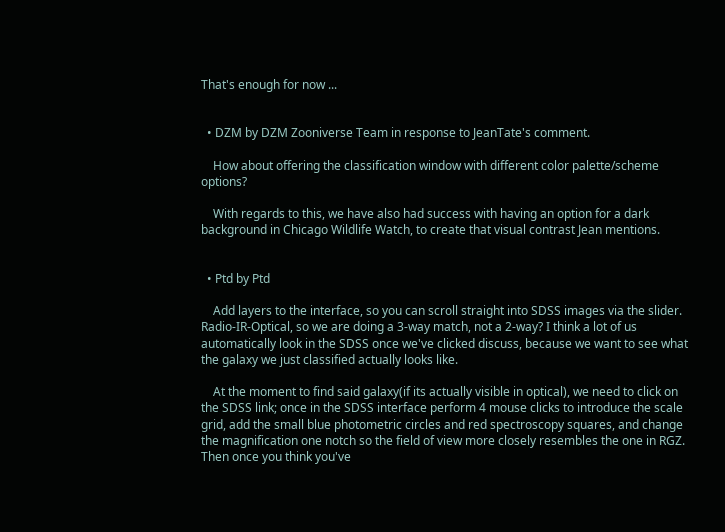That's enough for now ...


  • DZM by DZM Zooniverse Team in response to JeanTate's comment.

    How about offering the classification window with different color palette/scheme options?

    With regards to this, we have also had success with having an option for a dark background in Chicago Wildlife Watch, to create that visual contrast Jean mentions.


  • Ptd by Ptd

    Add layers to the interface, so you can scroll straight into SDSS images via the slider. Radio-IR-Optical, so we are doing a 3-way match, not a 2-way? I think a lot of us automatically look in the SDSS once we've clicked discuss, because we want to see what the galaxy we just classified actually looks like.

    At the moment to find said galaxy(if its actually visible in optical), we need to click on the SDSS link; once in the SDSS interface perform 4 mouse clicks to introduce the scale grid, add the small blue photometric circles and red spectroscopy squares, and change the magnification one notch so the field of view more closely resembles the one in RGZ. Then once you think you've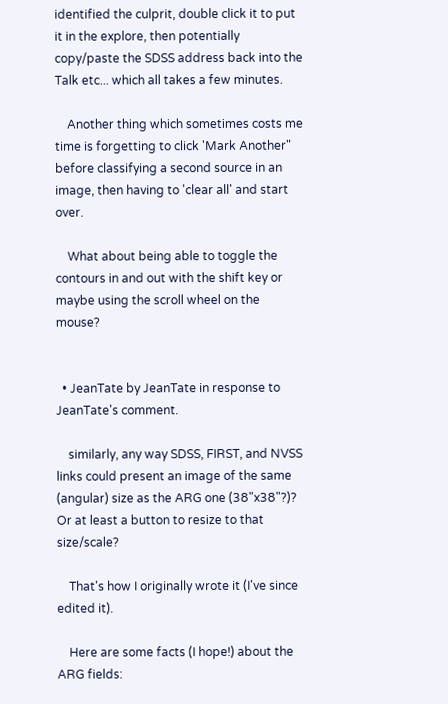identified the culprit, double click it to put it in the explore, then potentially copy/paste the SDSS address back into the Talk etc... which all takes a few minutes.

    Another thing which sometimes costs me time is forgetting to click 'Mark Another" before classifying a second source in an image, then having to 'clear all' and start over.

    What about being able to toggle the contours in and out with the shift key or maybe using the scroll wheel on the mouse?


  • JeanTate by JeanTate in response to JeanTate's comment.

    similarly, any way SDSS, FIRST, and NVSS links could present an image of the same (angular) size as the ARG one (38"x38"?)? Or at least a button to resize to that size/scale?

    That's how I originally wrote it (I've since edited it).

    Here are some facts (I hope!) about the ARG fields: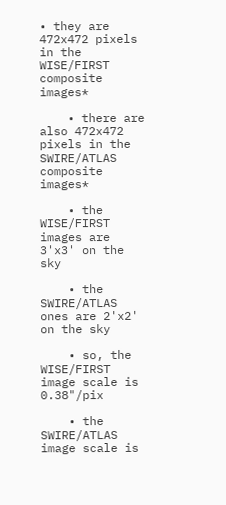• they are 472x472 pixels in the WISE/FIRST composite images*

    • there are also 472x472 pixels in the SWIRE/ATLAS composite images*

    • the WISE/FIRST images are 3'x3' on the sky

    • the SWIRE/ATLAS ones are 2'x2' on the sky

    • so, the WISE/FIRST image scale is 0.38"/pix

    • the SWIRE/ATLAS image scale is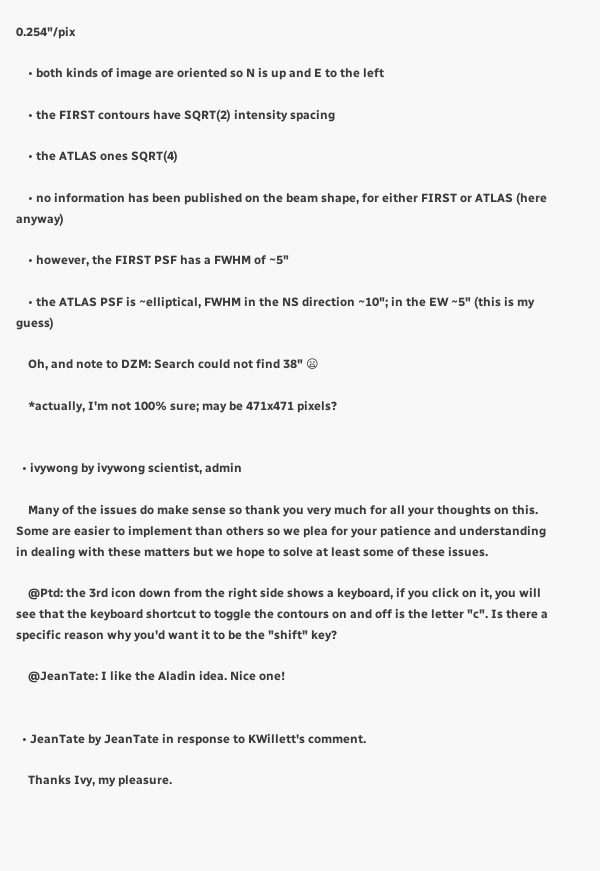0.254"/pix

    • both kinds of image are oriented so N is up and E to the left

    • the FIRST contours have SQRT(2) intensity spacing

    • the ATLAS ones SQRT(4)

    • no information has been published on the beam shape, for either FIRST or ATLAS (here anyway)

    • however, the FIRST PSF has a FWHM of ~5"

    • the ATLAS PSF is ~elliptical, FWHM in the NS direction ~10"; in the EW ~5" (this is my guess)

    Oh, and note to DZM: Search could not find 38" 😦

    *actually, I'm not 100% sure; may be 471x471 pixels?


  • ivywong by ivywong scientist, admin

    Many of the issues do make sense so thank you very much for all your thoughts on this. Some are easier to implement than others so we plea for your patience and understanding in dealing with these matters but we hope to solve at least some of these issues.

    @Ptd: the 3rd icon down from the right side shows a keyboard, if you click on it, you will see that the keyboard shortcut to toggle the contours on and off is the letter "c". Is there a specific reason why you'd want it to be the "shift" key?

    @JeanTate: I like the Aladin idea. Nice one!


  • JeanTate by JeanTate in response to KWillett's comment.

    Thanks Ivy, my pleasure.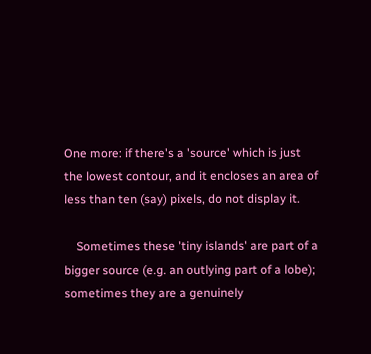One more: if there's a 'source' which is just the lowest contour, and it encloses an area of less than ten (say) pixels, do not display it.

    Sometimes these 'tiny islands' are part of a bigger source (e.g. an outlying part of a lobe); sometimes they are a genuinely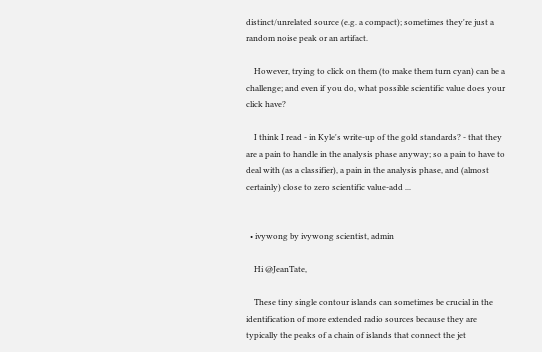distinct/unrelated source (e.g. a compact); sometimes they're just a random noise peak or an artifact.

    However, trying to click on them (to make them turn cyan) can be a challenge; and even if you do, what possible scientific value does your click have?

    I think I read - in Kyle's write-up of the gold standards? - that they are a pain to handle in the analysis phase anyway; so a pain to have to deal with (as a classifier), a pain in the analysis phase, and (almost certainly) close to zero scientific value-add ...


  • ivywong by ivywong scientist, admin

    Hi @JeanTate,

    These tiny single contour islands can sometimes be crucial in the identification of more extended radio sources because they are typically the peaks of a chain of islands that connect the jet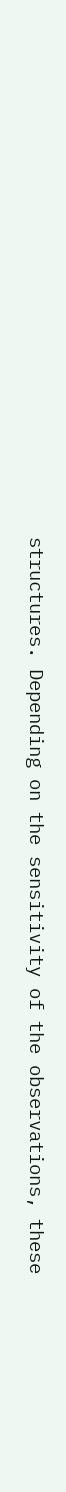structures. Depending on the sensitivity of the observations, these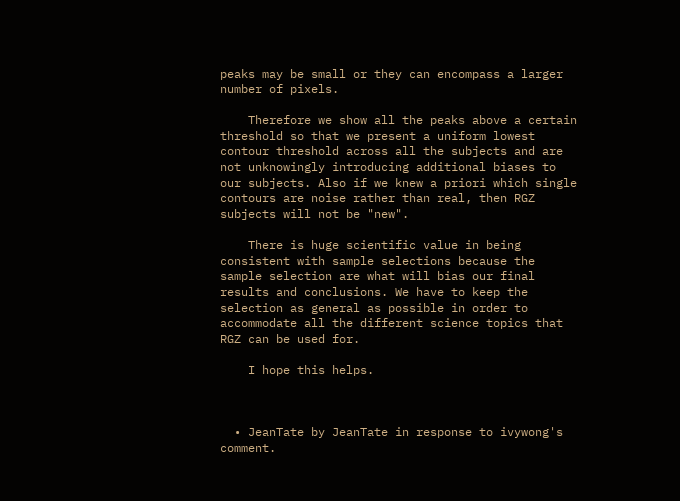peaks may be small or they can encompass a larger number of pixels.

    Therefore we show all the peaks above a certain threshold so that we present a uniform lowest contour threshold across all the subjects and are not unknowingly introducing additional biases to our subjects. Also if we knew a priori which single contours are noise rather than real, then RGZ subjects will not be "new".

    There is huge scientific value in being consistent with sample selections because the sample selection are what will bias our final results and conclusions. We have to keep the selection as general as possible in order to accommodate all the different science topics that RGZ can be used for.

    I hope this helps.



  • JeanTate by JeanTate in response to ivywong's comment.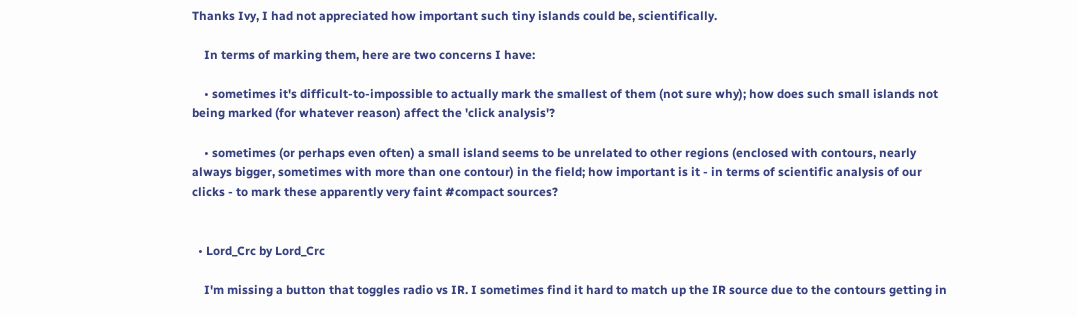Thanks Ivy, I had not appreciated how important such tiny islands could be, scientifically.

    In terms of marking them, here are two concerns I have:

    • sometimes it's difficult-to-impossible to actually mark the smallest of them (not sure why); how does such small islands not being marked (for whatever reason) affect the 'click analysis'?

    • sometimes (or perhaps even often) a small island seems to be unrelated to other regions (enclosed with contours, nearly always bigger, sometimes with more than one contour) in the field; how important is it - in terms of scientific analysis of our clicks - to mark these apparently very faint #compact sources?


  • Lord_Crc by Lord_Crc

    I'm missing a button that toggles radio vs IR. I sometimes find it hard to match up the IR source due to the contours getting in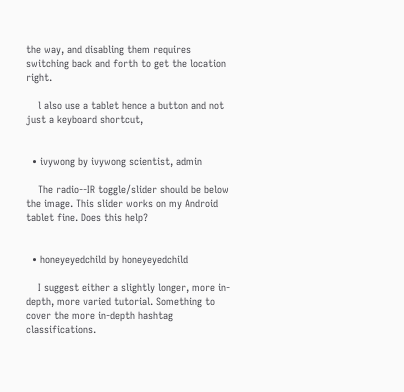the way, and disabling them requires switching back and forth to get the location right.

    l also use a tablet hence a button and not just a keyboard shortcut,


  • ivywong by ivywong scientist, admin

    The radio--IR toggle/slider should be below the image. This slider works on my Android tablet fine. Does this help?


  • honeyeyedchild by honeyeyedchild

    I suggest either a slightly longer, more in-depth, more varied tutorial. Something to cover the more in-depth hashtag classifications.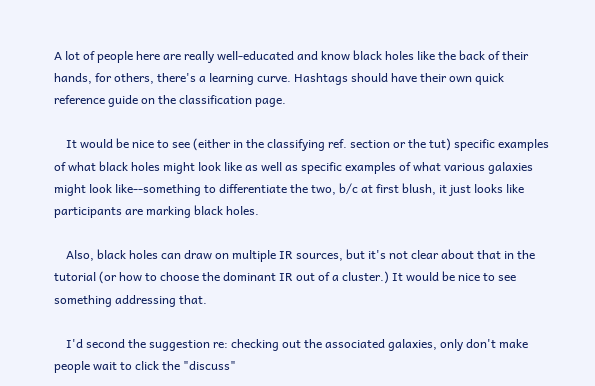A lot of people here are really well-educated and know black holes like the back of their hands, for others, there's a learning curve. Hashtags should have their own quick reference guide on the classification page.

    It would be nice to see (either in the classifying ref. section or the tut) specific examples of what black holes might look like as well as specific examples of what various galaxies might look like--something to differentiate the two, b/c at first blush, it just looks like participants are marking black holes.

    Also, black holes can draw on multiple IR sources, but it's not clear about that in the tutorial (or how to choose the dominant IR out of a cluster.) It would be nice to see something addressing that.

    I'd second the suggestion re: checking out the associated galaxies, only don't make people wait to click the "discuss"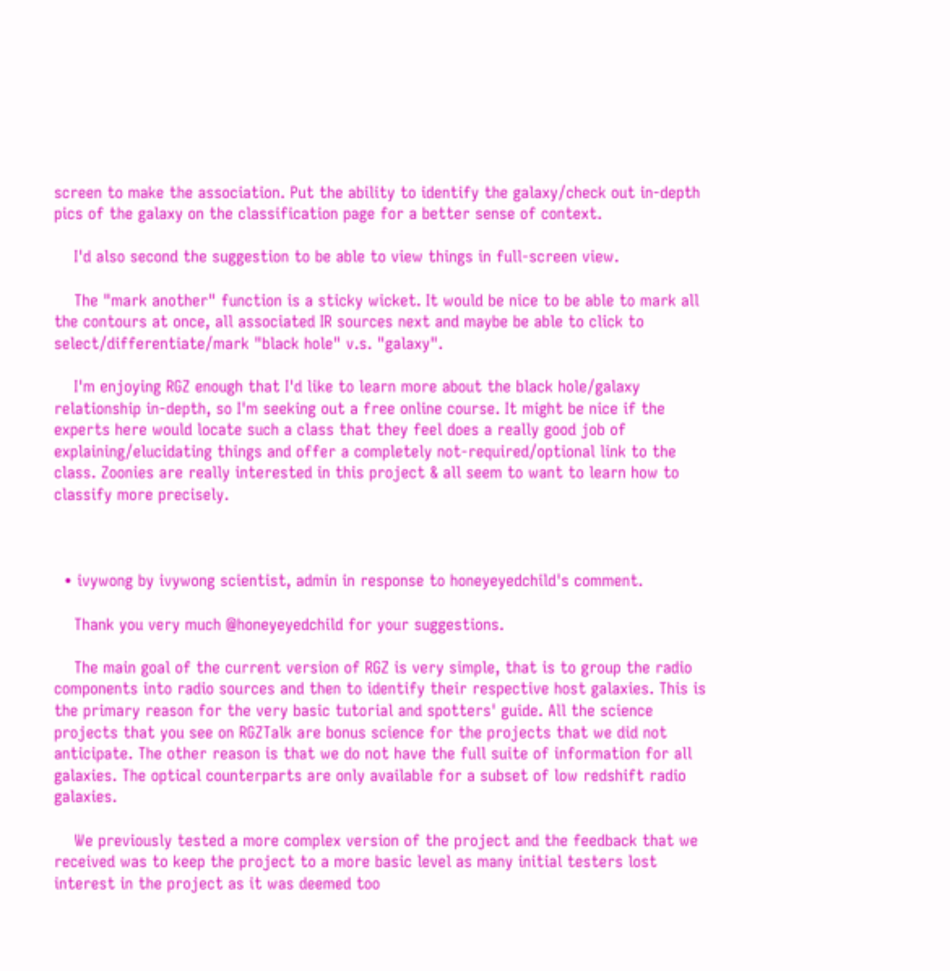screen to make the association. Put the ability to identify the galaxy/check out in-depth pics of the galaxy on the classification page for a better sense of context.

    I'd also second the suggestion to be able to view things in full-screen view.

    The "mark another" function is a sticky wicket. It would be nice to be able to mark all the contours at once, all associated IR sources next and maybe be able to click to select/differentiate/mark "black hole" v.s. "galaxy".

    I'm enjoying RGZ enough that I'd like to learn more about the black hole/galaxy relationship in-depth, so I'm seeking out a free online course. It might be nice if the experts here would locate such a class that they feel does a really good job of explaining/elucidating things and offer a completely not-required/optional link to the class. Zoonies are really interested in this project & all seem to want to learn how to classify more precisely.



  • ivywong by ivywong scientist, admin in response to honeyeyedchild's comment.

    Thank you very much @honeyeyedchild for your suggestions.

    The main goal of the current version of RGZ is very simple, that is to group the radio components into radio sources and then to identify their respective host galaxies. This is the primary reason for the very basic tutorial and spotters' guide. All the science projects that you see on RGZTalk are bonus science for the projects that we did not anticipate. The other reason is that we do not have the full suite of information for all galaxies. The optical counterparts are only available for a subset of low redshift radio galaxies.

    We previously tested a more complex version of the project and the feedback that we received was to keep the project to a more basic level as many initial testers lost interest in the project as it was deemed too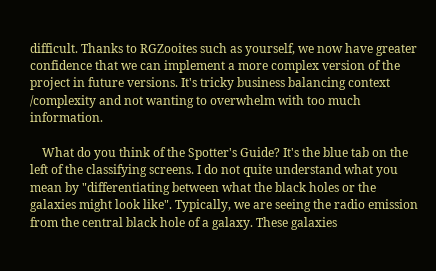difficult. Thanks to RGZooites such as yourself, we now have greater confidence that we can implement a more complex version of the project in future versions. It's tricky business balancing context /complexity and not wanting to overwhelm with too much information.

    What do you think of the Spotter's Guide? It's the blue tab on the left of the classifying screens. I do not quite understand what you mean by "differentiating between what the black holes or the galaxies might look like". Typically, we are seeing the radio emission from the central black hole of a galaxy. These galaxies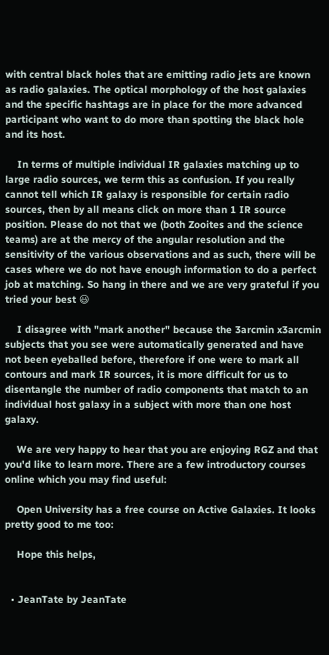with central black holes that are emitting radio jets are known as radio galaxies. The optical morphology of the host galaxies and the specific hashtags are in place for the more advanced participant who want to do more than spotting the black hole and its host.

    In terms of multiple individual IR galaxies matching up to large radio sources, we term this as confusion. If you really cannot tell which IR galaxy is responsible for certain radio sources, then by all means click on more than 1 IR source position. Please do not that we (both Zooites and the science teams) are at the mercy of the angular resolution and the sensitivity of the various observations and as such, there will be cases where we do not have enough information to do a perfect job at matching. So hang in there and we are very grateful if you tried your best 😃

    I disagree with "mark another" because the 3arcmin x3arcmin subjects that you see were automatically generated and have not been eyeballed before, therefore if one were to mark all contours and mark IR sources, it is more difficult for us to disentangle the number of radio components that match to an individual host galaxy in a subject with more than one host galaxy.

    We are very happy to hear that you are enjoying RGZ and that you'd like to learn more. There are a few introductory courses online which you may find useful:

    Open University has a free course on Active Galaxies. It looks pretty good to me too:

    Hope this helps,


  • JeanTate by JeanTate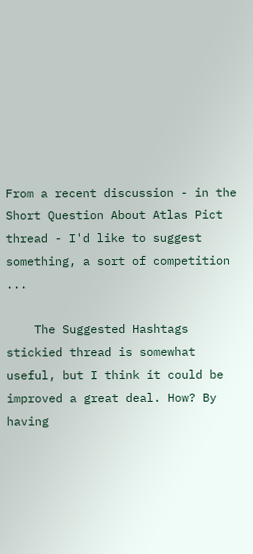From a recent discussion - in the Short Question About Atlas Pict thread - I'd like to suggest something, a sort of competition ...

    The Suggested Hashtags stickied thread is somewhat useful, but I think it could be improved a great deal. How? By having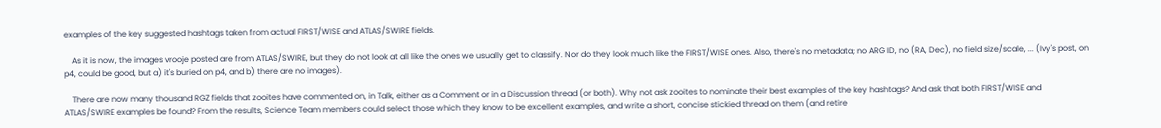examples of the key suggested hashtags taken from actual FIRST/WISE and ATLAS/SWIRE fields.

    As it is now, the images vrooje posted are from ATLAS/SWIRE, but they do not look at all like the ones we usually get to classify. Nor do they look much like the FIRST/WISE ones. Also, there's no metadata; no ARG ID, no (RA, Dec), no field size/scale, ... (Ivy's post, on p4, could be good, but a) it's buried on p4, and b) there are no images).

    There are now many thousand RGZ fields that zooites have commented on, in Talk, either as a Comment or in a Discussion thread (or both). Why not ask zooites to nominate their best examples of the key hashtags? And ask that both FIRST/WISE and ATLAS/SWIRE examples be found? From the results, Science Team members could select those which they know to be excellent examples, and write a short, concise stickied thread on them (and retire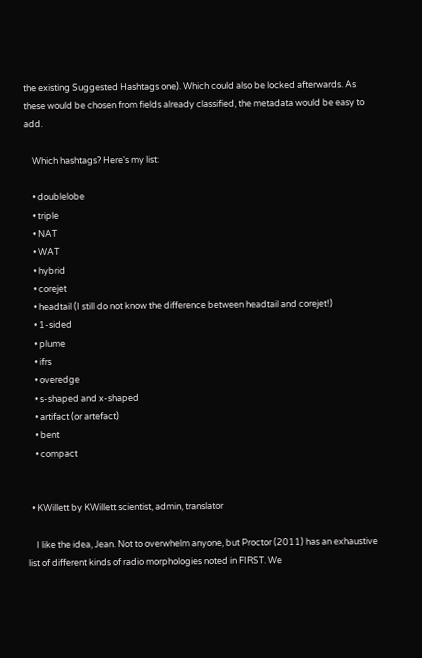the existing Suggested Hashtags one). Which could also be locked afterwards. As these would be chosen from fields already classified, the metadata would be easy to add.

    Which hashtags? Here's my list:

    • doublelobe
    • triple
    • NAT
    • WAT
    • hybrid
    • corejet
    • headtail (I still do not know the difference between headtail and corejet!)
    • 1-sided
    • plume
    • ifrs
    • overedge
    • s-shaped and x-shaped
    • artifact (or artefact)
    • bent
    • compact


  • KWillett by KWillett scientist, admin, translator

    I like the idea, Jean. Not to overwhelm anyone, but Proctor (2011) has an exhaustive list of different kinds of radio morphologies noted in FIRST. We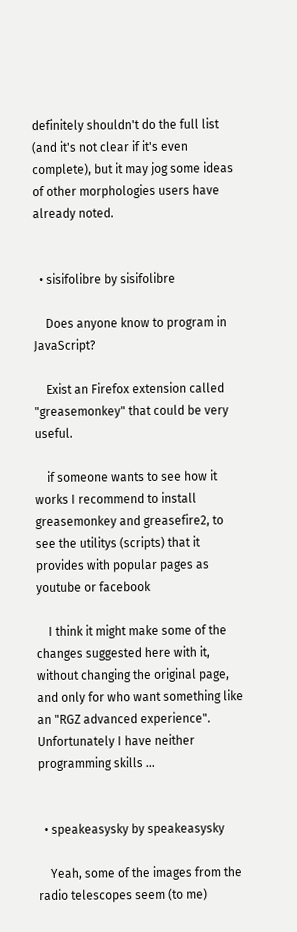definitely shouldn't do the full list (and it's not clear if it's even complete), but it may jog some ideas of other morphologies users have already noted.


  • sisifolibre by sisifolibre

    Does anyone know to program in JavaScript?

    Exist an Firefox extension called "greasemonkey" that could be very useful.

    if someone wants to see how it works I recommend to install greasemonkey and greasefire2, to see the utilitys (scripts) that it provides with popular pages as youtube or facebook

    I think it might make some of the changes suggested here with it, without changing the original page, and only for who want something like an "RGZ advanced experience". Unfortunately I have neither programming skills ...


  • speakeasysky by speakeasysky

    Yeah, some of the images from the radio telescopes seem (to me)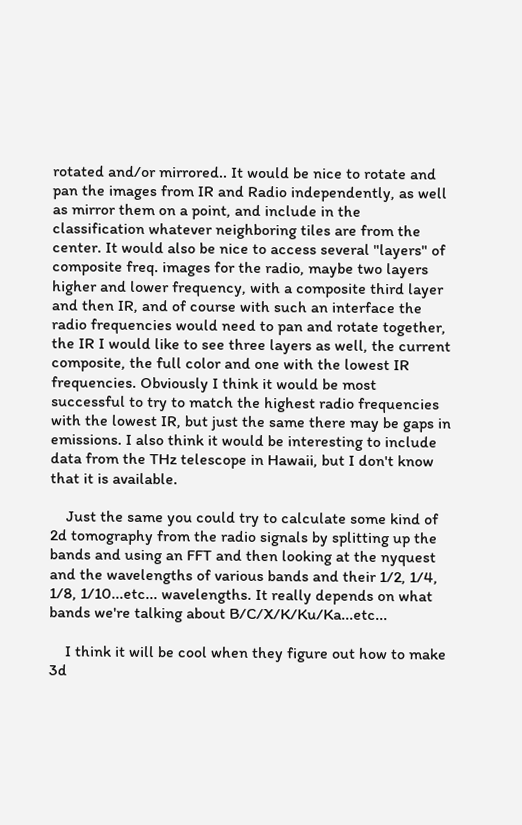rotated and/or mirrored.. It would be nice to rotate and pan the images from IR and Radio independently, as well as mirror them on a point, and include in the classification whatever neighboring tiles are from the center. It would also be nice to access several "layers" of composite freq. images for the radio, maybe two layers higher and lower frequency, with a composite third layer and then IR, and of course with such an interface the radio frequencies would need to pan and rotate together, the IR I would like to see three layers as well, the current composite, the full color and one with the lowest IR frequencies. Obviously I think it would be most successful to try to match the highest radio frequencies with the lowest IR, but just the same there may be gaps in emissions. I also think it would be interesting to include data from the THz telescope in Hawaii, but I don't know that it is available.

    Just the same you could try to calculate some kind of 2d tomography from the radio signals by splitting up the bands and using an FFT and then looking at the nyquest and the wavelengths of various bands and their 1/2, 1/4, 1/8, 1/10...etc... wavelengths. It really depends on what bands we're talking about B/C/X/K/Ku/Ka...etc...

    I think it will be cool when they figure out how to make 3d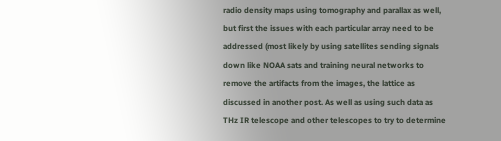radio density maps using tomography and parallax as well, but first the issues with each particular array need to be addressed (most likely by using satellites sending signals down like NOAA sats and training neural networks to remove the artifacts from the images, the lattice as discussed in another post. As well as using such data as THz IR telescope and other telescopes to try to determine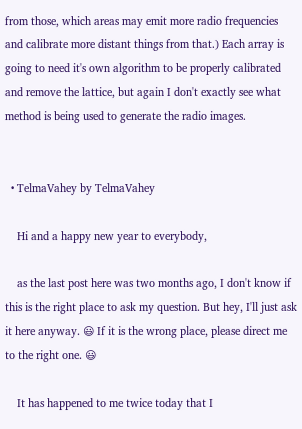from those, which areas may emit more radio frequencies and calibrate more distant things from that.) Each array is going to need it's own algorithm to be properly calibrated and remove the lattice, but again I don't exactly see what method is being used to generate the radio images.


  • TelmaVahey by TelmaVahey

    Hi and a happy new year to everybody,

    as the last post here was two months ago, I don't know if this is the right place to ask my question. But hey, I'll just ask it here anyway. 😃 If it is the wrong place, please direct me to the right one. 😃

    It has happened to me twice today that I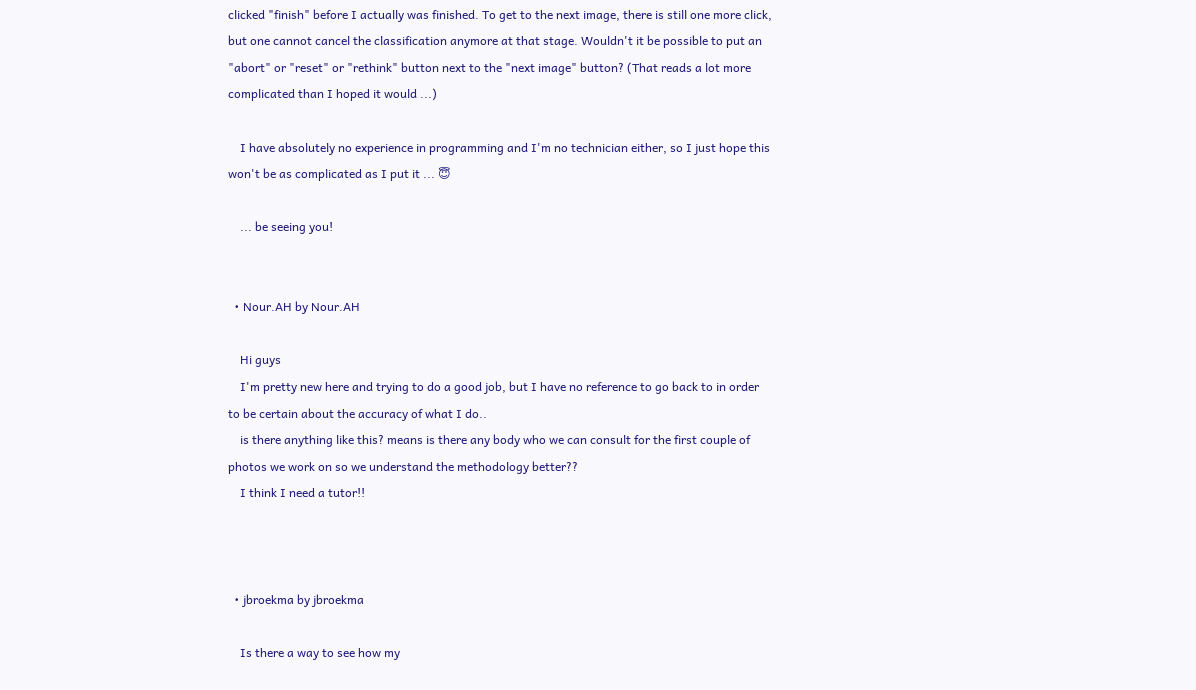clicked "finish" before I actually was finished. To get to the next image, there is still one more click, but one cannot cancel the classification anymore at that stage. Wouldn't it be possible to put an "abort" or "reset" or "rethink" button next to the "next image" button? (That reads a lot more complicated than I hoped it would ...)

    I have absolutely no experience in programming and I'm no technician either, so I just hope this won't be as complicated as I put it ... 😇

    ... be seeing you!


  • Nour.AH by Nour.AH

    Hi guys
    I'm pretty new here and trying to do a good job, but I have no reference to go back to in order to be certain about the accuracy of what I do..
    is there anything like this? means is there any body who we can consult for the first couple of photos we work on so we understand the methodology better??
    I think I need a tutor!!



  • jbroekma by jbroekma

    Is there a way to see how my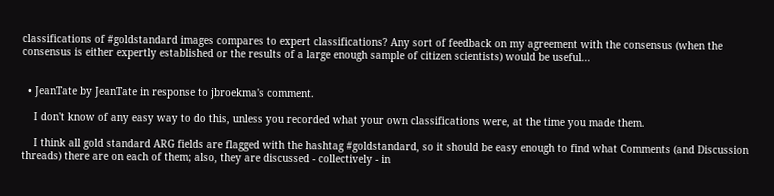classifications of #goldstandard images compares to expert classifications? Any sort of feedback on my agreement with the consensus (when the consensus is either expertly established or the results of a large enough sample of citizen scientists) would be useful...


  • JeanTate by JeanTate in response to jbroekma's comment.

    I don't know of any easy way to do this, unless you recorded what your own classifications were, at the time you made them.

    I think all gold standard ARG fields are flagged with the hashtag #goldstandard, so it should be easy enough to find what Comments (and Discussion threads) there are on each of them; also, they are discussed - collectively - in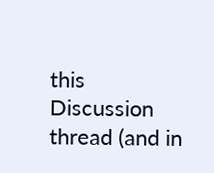this Discussion thread (and in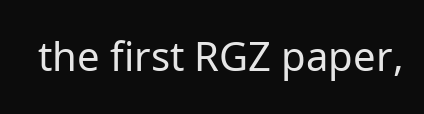the first RGZ paper,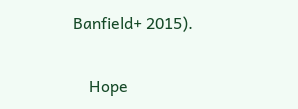Banfield+ 2015).

    Hope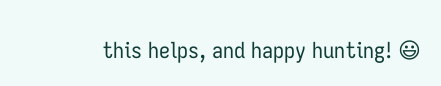this helps, and happy hunting! 😃